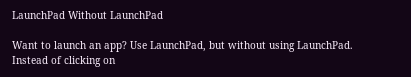LaunchPad Without LaunchPad

Want to launch an app? Use LaunchPad, but without using LaunchPad. Instead of clicking on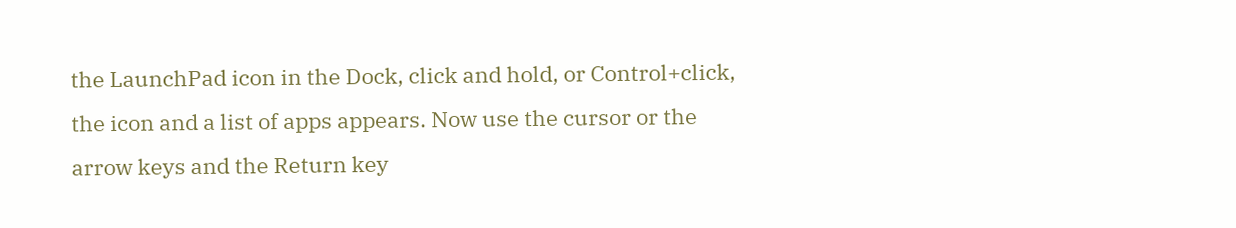the LaunchPad icon in the Dock, click and hold, or Control+click, the icon and a list of apps appears. Now use the cursor or the arrow keys and the Return key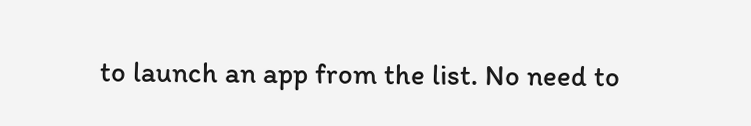to launch an app from the list. No need to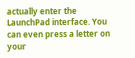actually enter the LaunchPad interface. You can even press a letter on your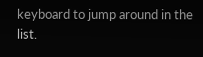keyboard to jump around in the list.